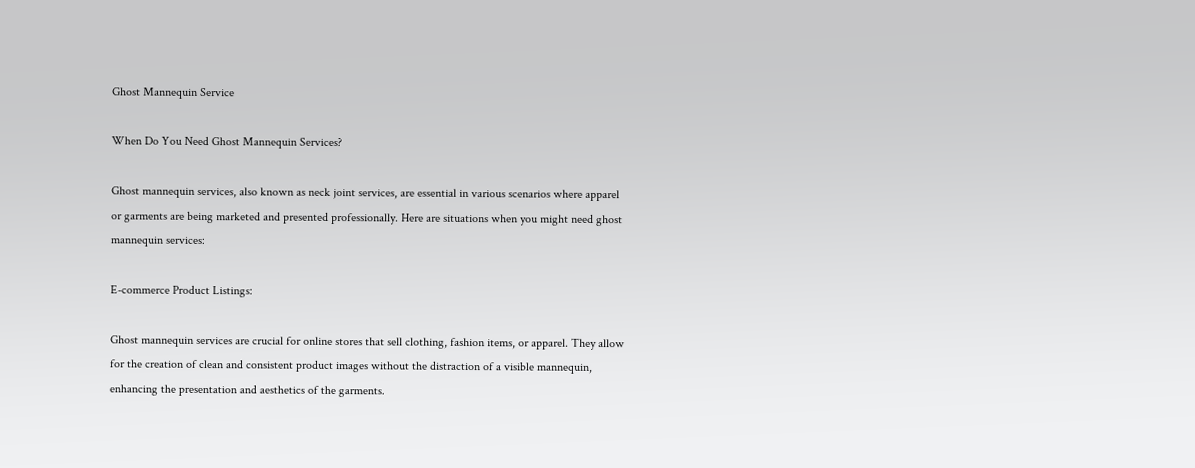Ghost Mannequin Service

When Do You Need Ghost Mannequin Services?

Ghost mannequin services, also known as neck joint services, are essential in various scenarios where apparel or garments are being marketed and presented professionally. Here are situations when you might need ghost mannequin services:

E-commerce Product Listings:

Ghost mannequin services are crucial for online stores that sell clothing, fashion items, or apparel. They allow for the creation of clean and consistent product images without the distraction of a visible mannequin, enhancing the presentation and aesthetics of the garments.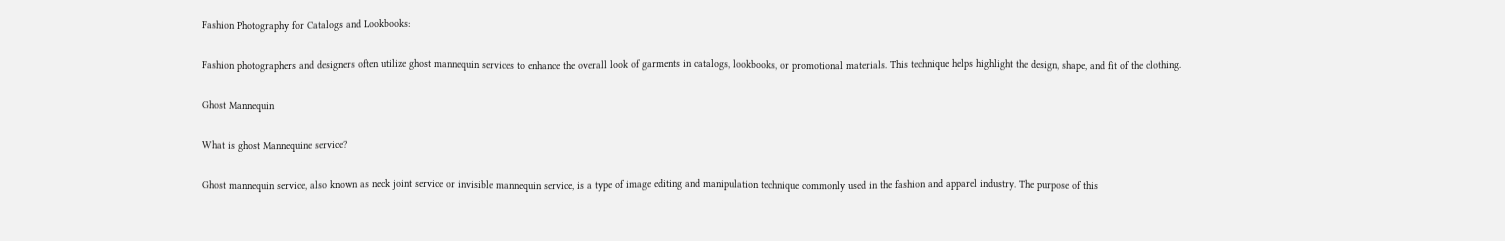Fashion Photography for Catalogs and Lookbooks:

Fashion photographers and designers often utilize ghost mannequin services to enhance the overall look of garments in catalogs, lookbooks, or promotional materials. This technique helps highlight the design, shape, and fit of the clothing.

Ghost Mannequin

What is ghost Mannequine service?

Ghost mannequin service, also known as neck joint service or invisible mannequin service, is a type of image editing and manipulation technique commonly used in the fashion and apparel industry. The purpose of this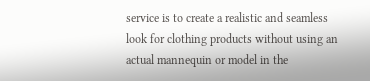service is to create a realistic and seamless look for clothing products without using an actual mannequin or model in the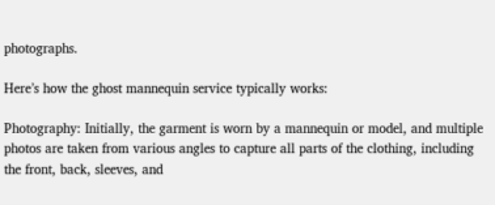photographs.

Here’s how the ghost mannequin service typically works:

Photography: Initially, the garment is worn by a mannequin or model, and multiple photos are taken from various angles to capture all parts of the clothing, including the front, back, sleeves, and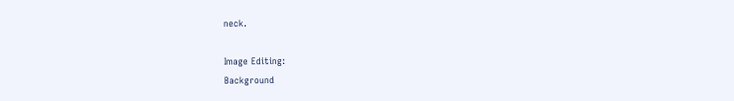neck.

Image Editing:
Background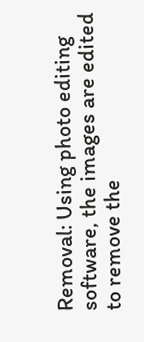Removal: Using photo editing software, the images are edited to remove the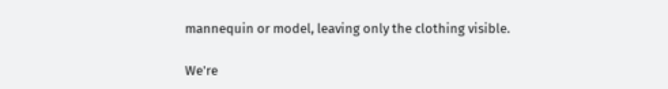mannequin or model, leaving only the clothing visible.

We're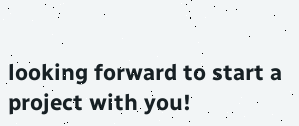looking forward to start a project with you!